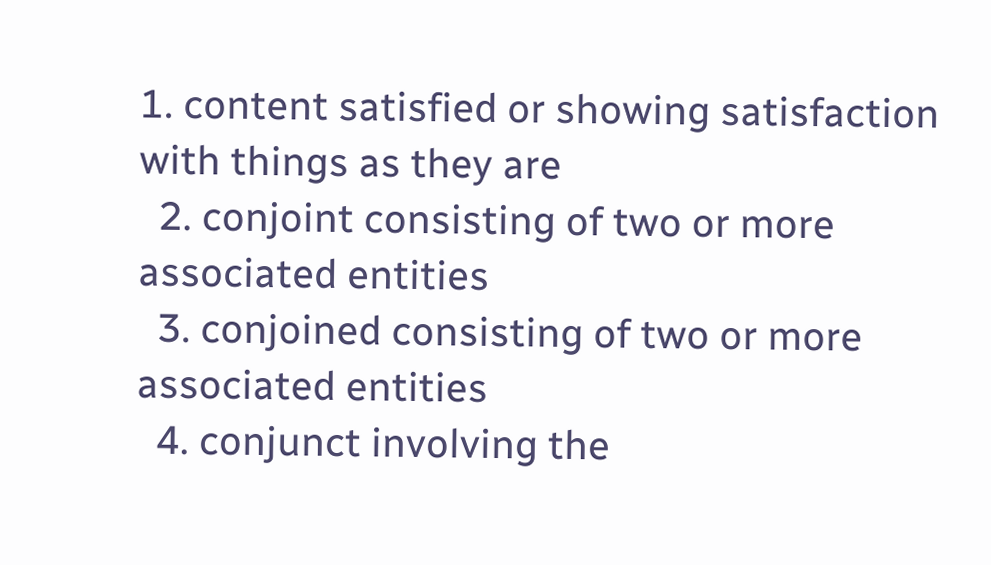1. content satisfied or showing satisfaction with things as they are
  2. conjoint consisting of two or more associated entities
  3. conjoined consisting of two or more associated entities
  4. conjunct involving the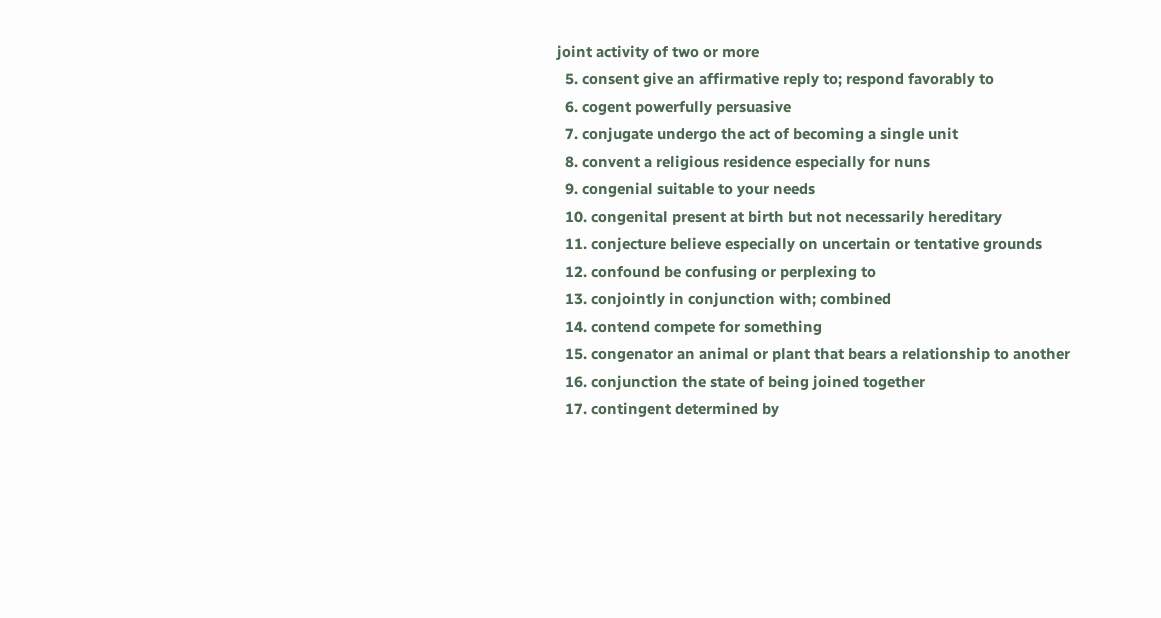joint activity of two or more
  5. consent give an affirmative reply to; respond favorably to
  6. cogent powerfully persuasive
  7. conjugate undergo the act of becoming a single unit
  8. convent a religious residence especially for nuns
  9. congenial suitable to your needs
  10. congenital present at birth but not necessarily hereditary
  11. conjecture believe especially on uncertain or tentative grounds
  12. confound be confusing or perplexing to
  13. conjointly in conjunction with; combined
  14. contend compete for something
  15. congenator an animal or plant that bears a relationship to another
  16. conjunction the state of being joined together
  17. contingent determined by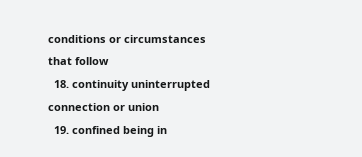conditions or circumstances that follow
  18. continuity uninterrupted connection or union
  19. confined being in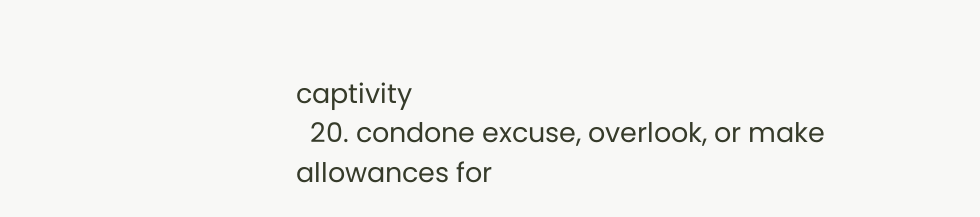captivity
  20. condone excuse, overlook, or make allowances for